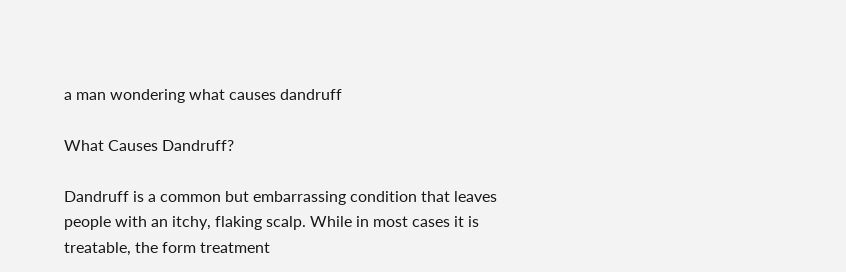a man wondering what causes dandruff

What Causes Dandruff?

Dandruff is a common but embarrassing condition that leaves people with an itchy, flaking scalp. While in most cases it is treatable, the form treatment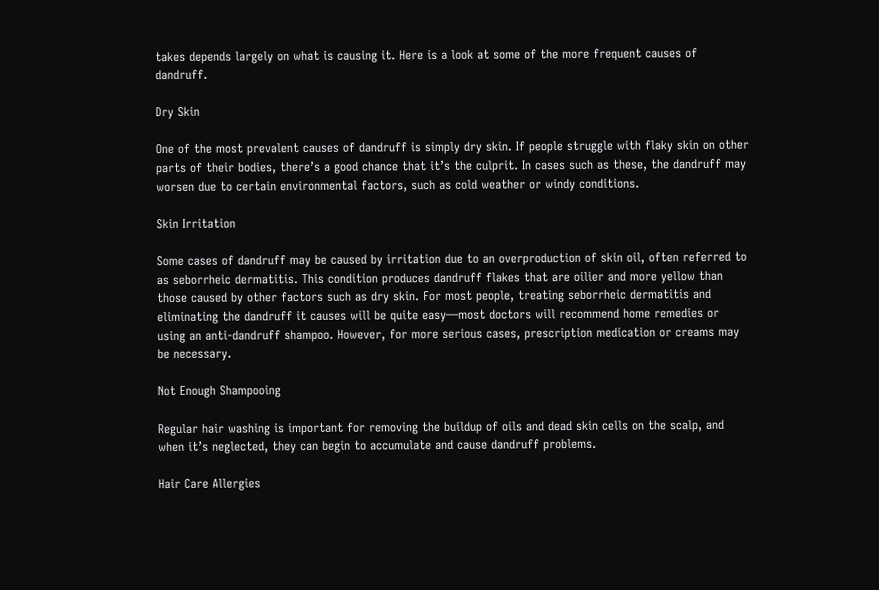takes depends largely on what is causing it. Here is a look at some of the more frequent causes of dandruff.

Dry Skin

One of the most prevalent causes of dandruff is simply dry skin. If people struggle with flaky skin on other parts of their bodies, there’s a good chance that it’s the culprit. In cases such as these, the dandruff may worsen due to certain environmental factors, such as cold weather or windy conditions.

Skin Irritation

Some cases of dandruff may be caused by irritation due to an overproduction of skin oil, often referred to as seborrheic dermatitis. This condition produces dandruff flakes that are oilier and more yellow than those caused by other factors such as dry skin. For most people, treating seborrheic dermatitis and eliminating the dandruff it causes will be quite easy—most doctors will recommend home remedies or using an anti-dandruff shampoo. However, for more serious cases, prescription medication or creams may be necessary.

Not Enough Shampooing

Regular hair washing is important for removing the buildup of oils and dead skin cells on the scalp, and when it’s neglected, they can begin to accumulate and cause dandruff problems.

Hair Care Allergies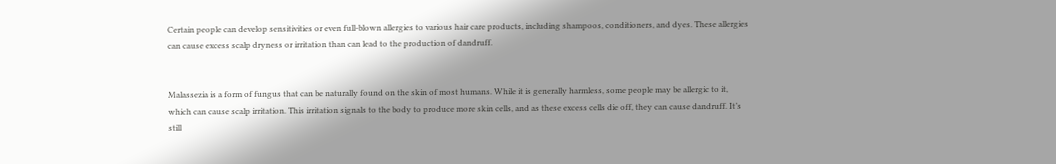Certain people can develop sensitivities or even full-blown allergies to various hair care products, including shampoos, conditioners, and dyes. These allergies can cause excess scalp dryness or irritation than can lead to the production of dandruff.


Malassezia is a form of fungus that can be naturally found on the skin of most humans. While it is generally harmless, some people may be allergic to it, which can cause scalp irritation. This irritation signals to the body to produce more skin cells, and as these excess cells die off, they can cause dandruff. It’s still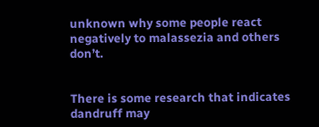unknown why some people react negatively to malassezia and others don’t.


There is some research that indicates dandruff may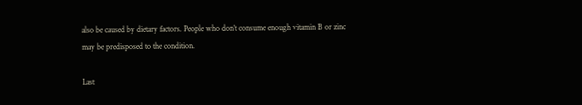also be caused by dietary factors. People who don’t consume enough vitamin B or zinc may be predisposed to the condition.

Last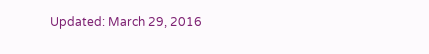Updated: March 29, 2016